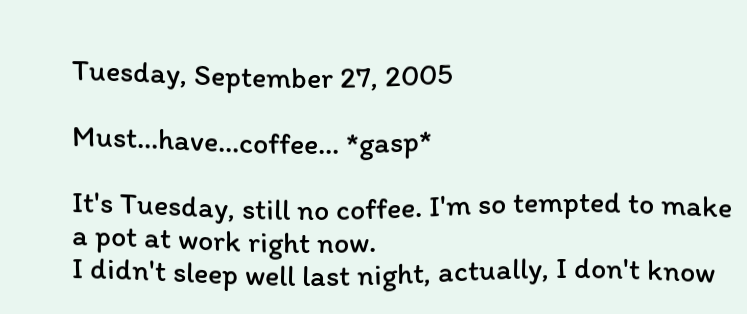Tuesday, September 27, 2005

Must...have...coffee... *gasp*

It's Tuesday, still no coffee. I'm so tempted to make a pot at work right now.
I didn't sleep well last night, actually, I don't know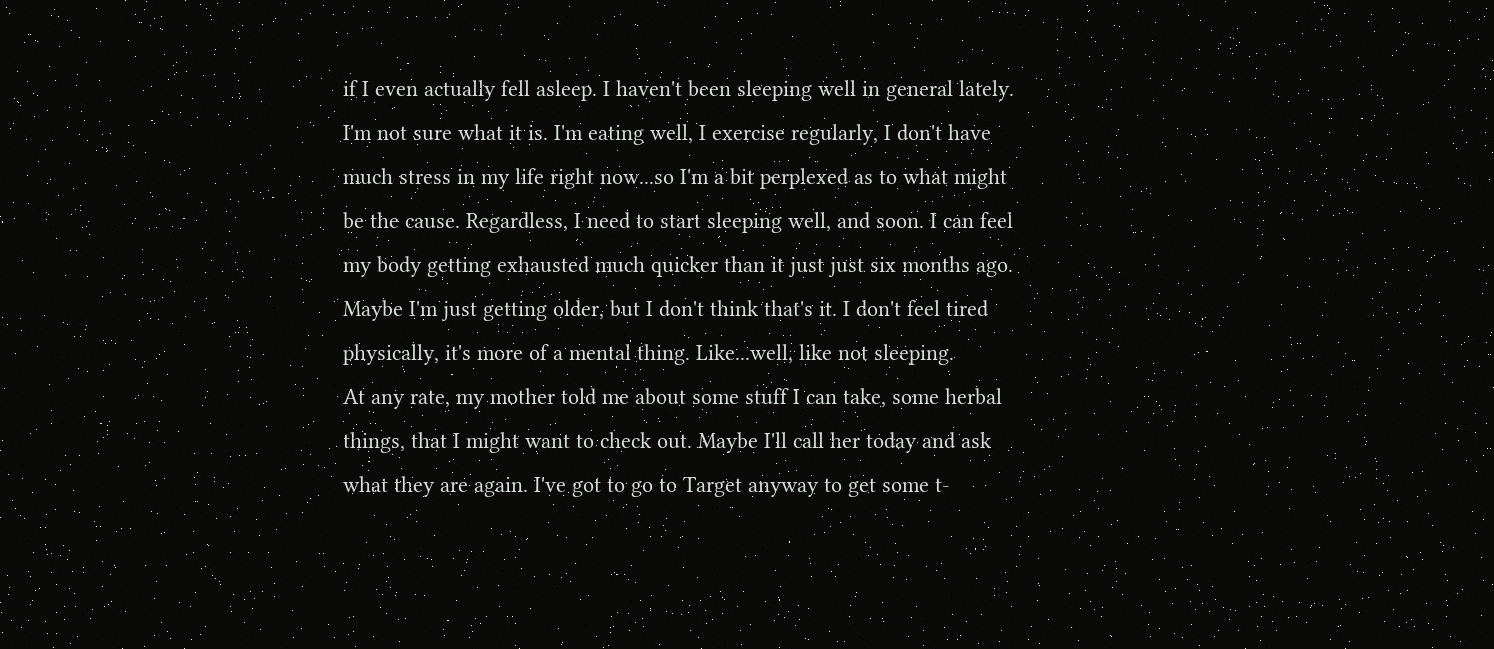if I even actually fell asleep. I haven't been sleeping well in general lately. I'm not sure what it is. I'm eating well, I exercise regularly, I don't have much stress in my life right now...so I'm a bit perplexed as to what might be the cause. Regardless, I need to start sleeping well, and soon. I can feel my body getting exhausted much quicker than it just just six months ago.
Maybe I'm just getting older, but I don't think that's it. I don't feel tired physically, it's more of a mental thing. Like...well, like not sleeping.
At any rate, my mother told me about some stuff I can take, some herbal things, that I might want to check out. Maybe I'll call her today and ask what they are again. I've got to go to Target anyway to get some t-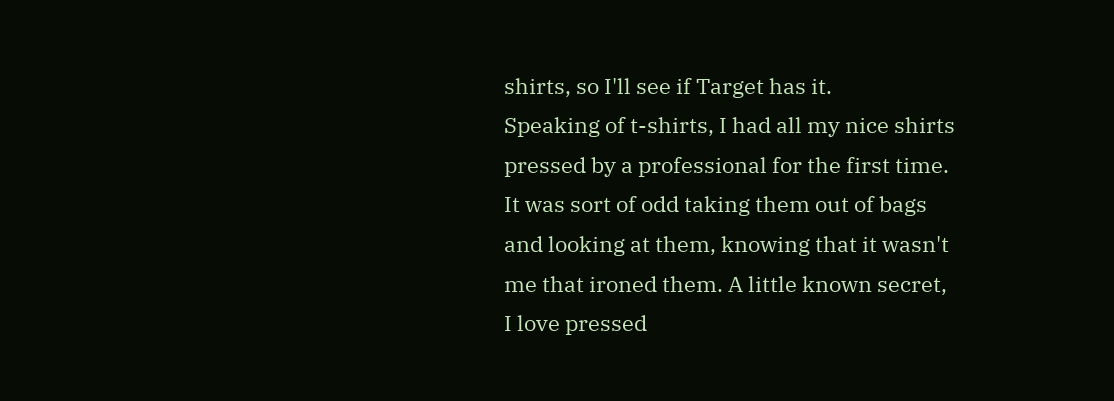shirts, so I'll see if Target has it.
Speaking of t-shirts, I had all my nice shirts pressed by a professional for the first time. It was sort of odd taking them out of bags and looking at them, knowing that it wasn't me that ironed them. A little known secret, I love pressed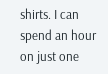shirts. I can spend an hour on just one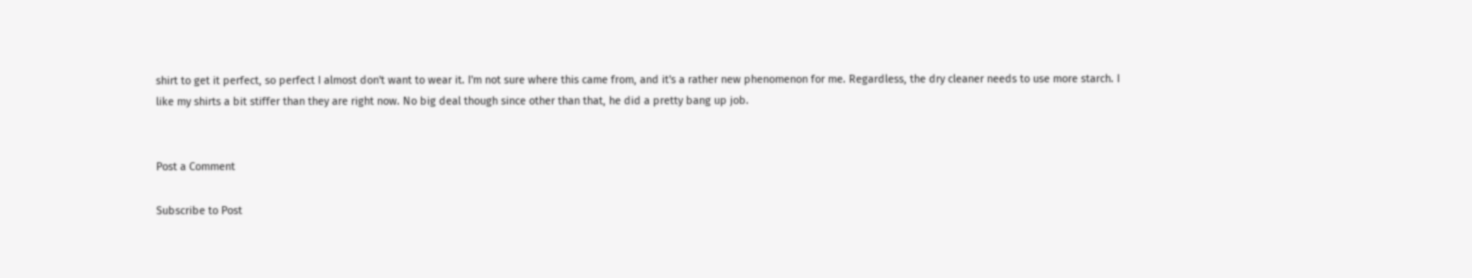shirt to get it perfect, so perfect I almost don't want to wear it. I'm not sure where this came from, and it's a rather new phenomenon for me. Regardless, the dry cleaner needs to use more starch. I like my shirts a bit stiffer than they are right now. No big deal though since other than that, he did a pretty bang up job.


Post a Comment

Subscribe to Post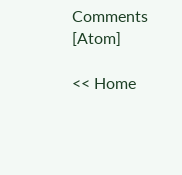Comments [Atom]

<< Home